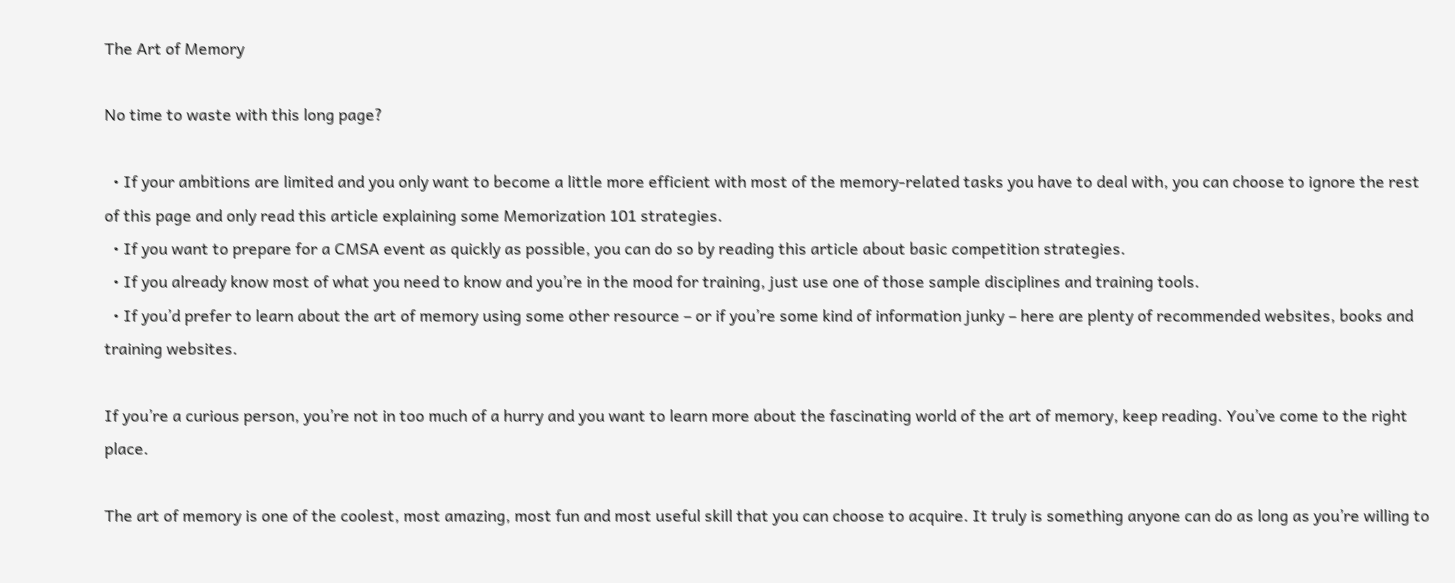The Art of Memory

No time to waste with this long page?

  • If your ambitions are limited and you only want to become a little more efficient with most of the memory-related tasks you have to deal with, you can choose to ignore the rest of this page and only read this article explaining some Memorization 101 strategies.
  • If you want to prepare for a CMSA event as quickly as possible, you can do so by reading this article about basic competition strategies.
  • If you already know most of what you need to know and you’re in the mood for training, just use one of those sample disciplines and training tools.
  • If you’d prefer to learn about the art of memory using some other resource – or if you’re some kind of information junky – here are plenty of recommended websites, books and training websites.

If you’re a curious person, you’re not in too much of a hurry and you want to learn more about the fascinating world of the art of memory, keep reading. You’ve come to the right place.

The art of memory is one of the coolest, most amazing, most fun and most useful skill that you can choose to acquire. It truly is something anyone can do as long as you’re willing to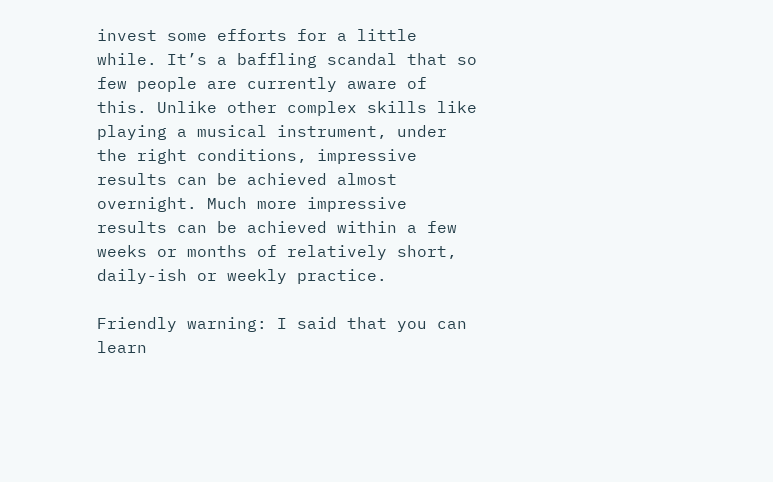invest some efforts for a little while. It’s a baffling scandal that so few people are currently aware of this. Unlike other complex skills like playing a musical instrument, under the right conditions, impressive results can be achieved almost overnight. Much more impressive results can be achieved within a few weeks or months of relatively short, daily-ish or weekly practice.

Friendly warning: I said that you can learn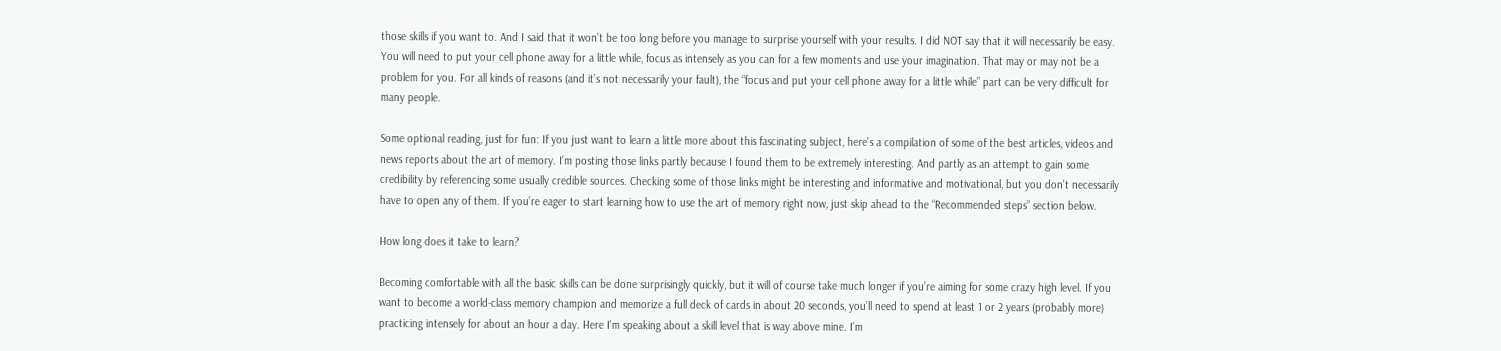those skills if you want to. And I said that it won’t be too long before you manage to surprise yourself with your results. I did NOT say that it will necessarily be easy. You will need to put your cell phone away for a little while, focus as intensely as you can for a few moments and use your imagination. That may or may not be a problem for you. For all kinds of reasons (and it’s not necessarily your fault), the “focus and put your cell phone away for a little while” part can be very difficult for many people.

Some optional reading, just for fun: If you just want to learn a little more about this fascinating subject, here’s a compilation of some of the best articles, videos and news reports about the art of memory. I’m posting those links partly because I found them to be extremely interesting. And partly as an attempt to gain some credibility by referencing some usually credible sources. Checking some of those links might be interesting and informative and motivational, but you don’t necessarily have to open any of them. If you’re eager to start learning how to use the art of memory right now, just skip ahead to the “Recommended steps” section below.

How long does it take to learn?

Becoming comfortable with all the basic skills can be done surprisingly quickly, but it will of course take much longer if you’re aiming for some crazy high level. If you want to become a world-class memory champion and memorize a full deck of cards in about 20 seconds, you’ll need to spend at least 1 or 2 years (probably more) practicing intensely for about an hour a day. Here I’m speaking about a skill level that is way above mine. I’m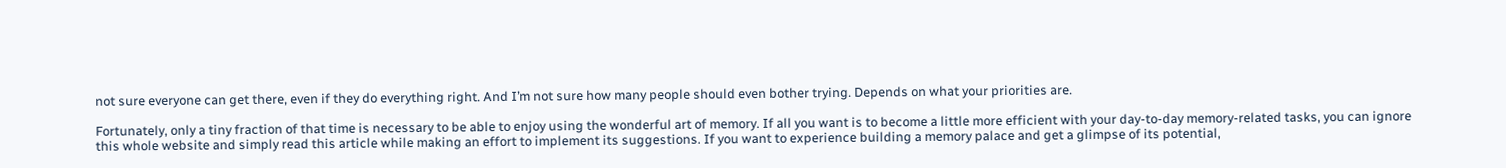not sure everyone can get there, even if they do everything right. And I’m not sure how many people should even bother trying. Depends on what your priorities are.

Fortunately, only a tiny fraction of that time is necessary to be able to enjoy using the wonderful art of memory. If all you want is to become a little more efficient with your day-to-day memory-related tasks, you can ignore this whole website and simply read this article while making an effort to implement its suggestions. If you want to experience building a memory palace and get a glimpse of its potential,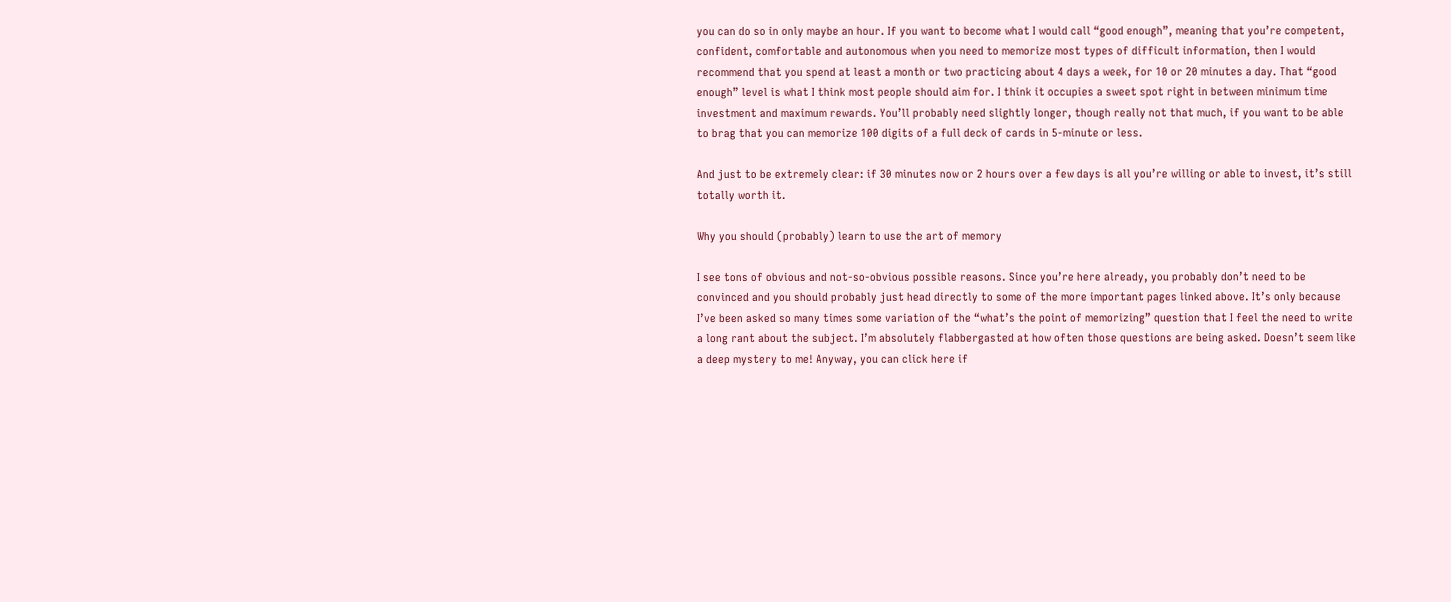you can do so in only maybe an hour. If you want to become what I would call “good enough”, meaning that you’re competent, confident, comfortable and autonomous when you need to memorize most types of difficult information, then I would recommend that you spend at least a month or two practicing about 4 days a week, for 10 or 20 minutes a day. That “good enough” level is what I think most people should aim for. I think it occupies a sweet spot right in between minimum time investment and maximum rewards. You’ll probably need slightly longer, though really not that much, if you want to be able to brag that you can memorize 100 digits of a full deck of cards in 5-minute or less.

And just to be extremely clear: if 30 minutes now or 2 hours over a few days is all you’re willing or able to invest, it’s still totally worth it.

Why you should (probably) learn to use the art of memory

I see tons of obvious and not-so-obvious possible reasons. Since you’re here already, you probably don’t need to be convinced and you should probably just head directly to some of the more important pages linked above. It’s only because I’ve been asked so many times some variation of the “what’s the point of memorizing” question that I feel the need to write a long rant about the subject. I’m absolutely flabbergasted at how often those questions are being asked. Doesn’t seem like a deep mystery to me! Anyway, you can click here if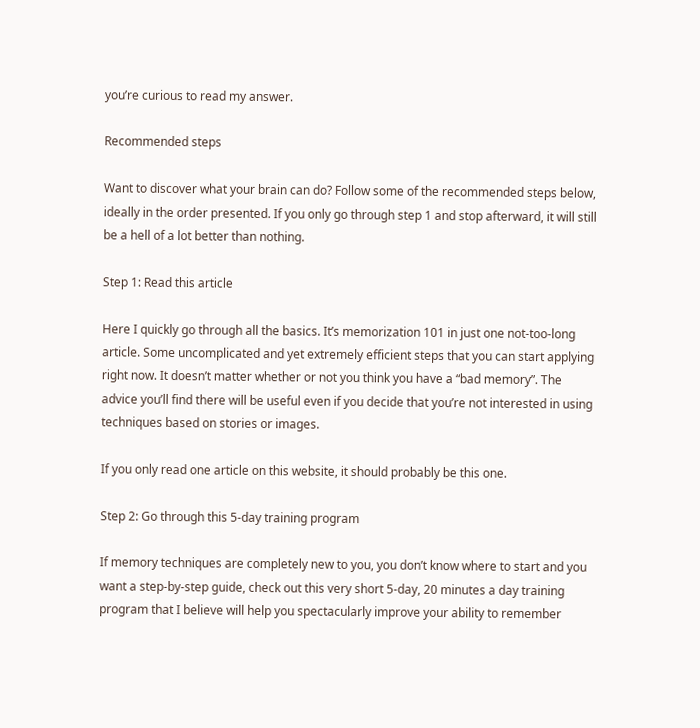you’re curious to read my answer.

Recommended steps

Want to discover what your brain can do? Follow some of the recommended steps below, ideally in the order presented. If you only go through step 1 and stop afterward, it will still be a hell of a lot better than nothing.

Step 1: Read this article

Here I quickly go through all the basics. It’s memorization 101 in just one not-too-long article. Some uncomplicated and yet extremely efficient steps that you can start applying right now. It doesn’t matter whether or not you think you have a “bad memory”. The advice you’ll find there will be useful even if you decide that you’re not interested in using techniques based on stories or images.

If you only read one article on this website, it should probably be this one.

Step 2: Go through this 5-day training program

If memory techniques are completely new to you, you don’t know where to start and you want a step-by-step guide, check out this very short 5-day, 20 minutes a day training program that I believe will help you spectacularly improve your ability to remember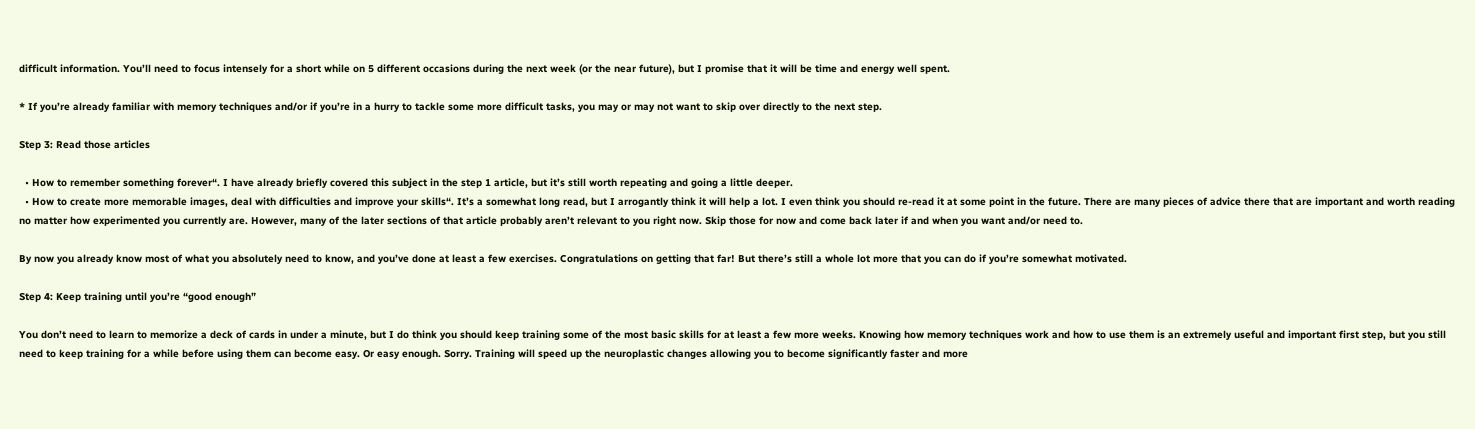difficult information. You’ll need to focus intensely for a short while on 5 different occasions during the next week (or the near future), but I promise that it will be time and energy well spent.

* If you’re already familiar with memory techniques and/or if you’re in a hurry to tackle some more difficult tasks, you may or may not want to skip over directly to the next step.

Step 3: Read those articles

  • How to remember something forever“. I have already briefly covered this subject in the step 1 article, but it’s still worth repeating and going a little deeper.
  • How to create more memorable images, deal with difficulties and improve your skills“. It’s a somewhat long read, but I arrogantly think it will help a lot. I even think you should re-read it at some point in the future. There are many pieces of advice there that are important and worth reading no matter how experimented you currently are. However, many of the later sections of that article probably aren’t relevant to you right now. Skip those for now and come back later if and when you want and/or need to.

By now you already know most of what you absolutely need to know, and you’ve done at least a few exercises. Congratulations on getting that far! But there’s still a whole lot more that you can do if you’re somewhat motivated.

Step 4: Keep training until you’re “good enough”

You don’t need to learn to memorize a deck of cards in under a minute, but I do think you should keep training some of the most basic skills for at least a few more weeks. Knowing how memory techniques work and how to use them is an extremely useful and important first step, but you still need to keep training for a while before using them can become easy. Or easy enough. Sorry. Training will speed up the neuroplastic changes allowing you to become significantly faster and more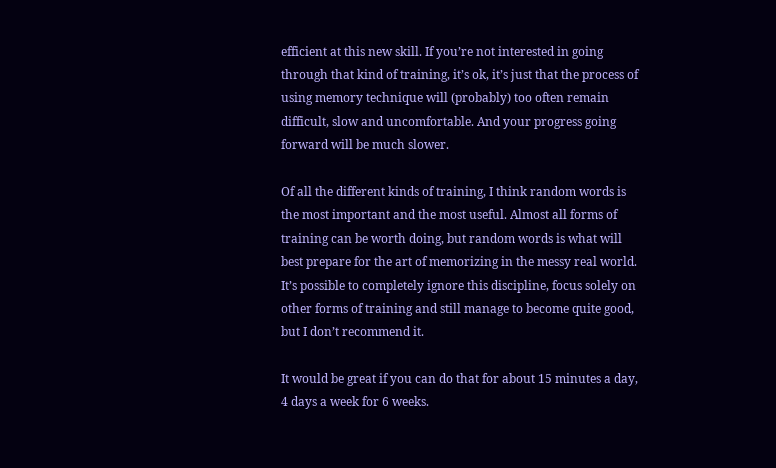efficient at this new skill. If you’re not interested in going through that kind of training, it’s ok, it’s just that the process of using memory technique will (probably) too often remain difficult, slow and uncomfortable. And your progress going forward will be much slower.

Of all the different kinds of training, I think random words is the most important and the most useful. Almost all forms of training can be worth doing, but random words is what will best prepare for the art of memorizing in the messy real world. It’s possible to completely ignore this discipline, focus solely on other forms of training and still manage to become quite good, but I don’t recommend it.

It would be great if you can do that for about 15 minutes a day, 4 days a week for 6 weeks.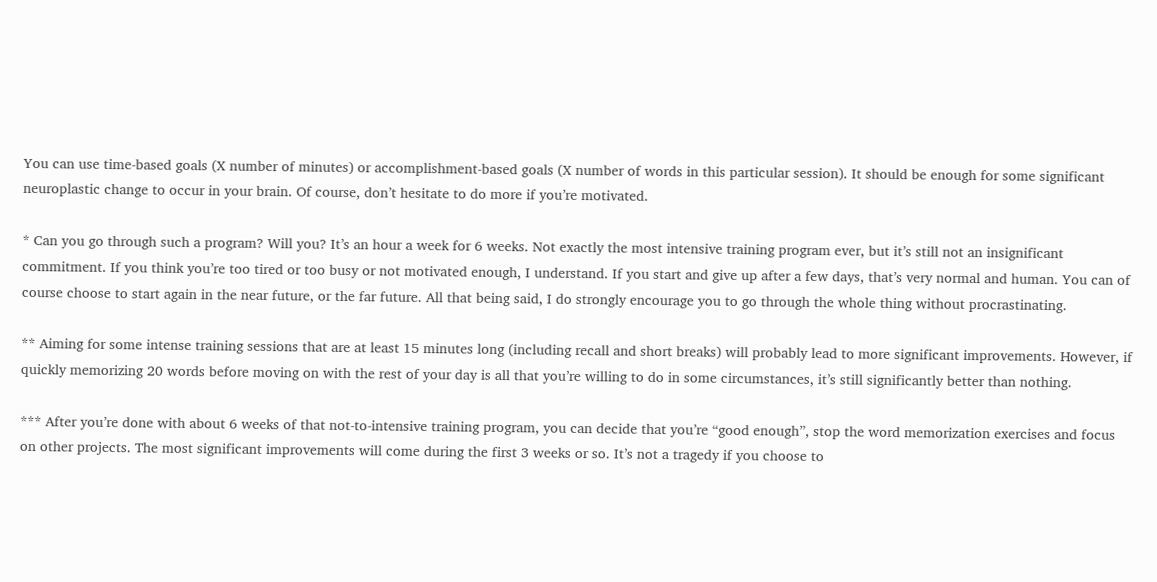You can use time-based goals (X number of minutes) or accomplishment-based goals (X number of words in this particular session). It should be enough for some significant neuroplastic change to occur in your brain. Of course, don’t hesitate to do more if you’re motivated.

* Can you go through such a program? Will you? It’s an hour a week for 6 weeks. Not exactly the most intensive training program ever, but it’s still not an insignificant commitment. If you think you’re too tired or too busy or not motivated enough, I understand. If you start and give up after a few days, that’s very normal and human. You can of course choose to start again in the near future, or the far future. All that being said, I do strongly encourage you to go through the whole thing without procrastinating.

** Aiming for some intense training sessions that are at least 15 minutes long (including recall and short breaks) will probably lead to more significant improvements. However, if quickly memorizing 20 words before moving on with the rest of your day is all that you’re willing to do in some circumstances, it’s still significantly better than nothing.

*** After you’re done with about 6 weeks of that not-to-intensive training program, you can decide that you’re “good enough”, stop the word memorization exercises and focus on other projects. The most significant improvements will come during the first 3 weeks or so. It’s not a tragedy if you choose to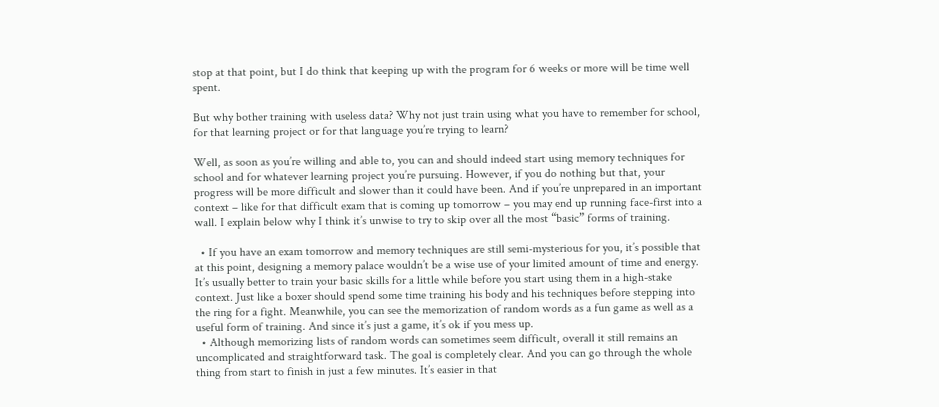stop at that point, but I do think that keeping up with the program for 6 weeks or more will be time well spent.

But why bother training with useless data? Why not just train using what you have to remember for school, for that learning project or for that language you’re trying to learn?

Well, as soon as you’re willing and able to, you can and should indeed start using memory techniques for school and for whatever learning project you’re pursuing. However, if you do nothing but that, your progress will be more difficult and slower than it could have been. And if you’re unprepared in an important context – like for that difficult exam that is coming up tomorrow – you may end up running face-first into a wall. I explain below why I think it’s unwise to try to skip over all the most “basic” forms of training.

  • If you have an exam tomorrow and memory techniques are still semi-mysterious for you, it’s possible that at this point, designing a memory palace wouldn’t be a wise use of your limited amount of time and energy. It’s usually better to train your basic skills for a little while before you start using them in a high-stake context. Just like a boxer should spend some time training his body and his techniques before stepping into the ring for a fight. Meanwhile, you can see the memorization of random words as a fun game as well as a useful form of training. And since it’s just a game, it’s ok if you mess up.
  • Although memorizing lists of random words can sometimes seem difficult, overall it still remains an uncomplicated and straightforward task. The goal is completely clear. And you can go through the whole thing from start to finish in just a few minutes. It’s easier in that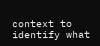context to identify what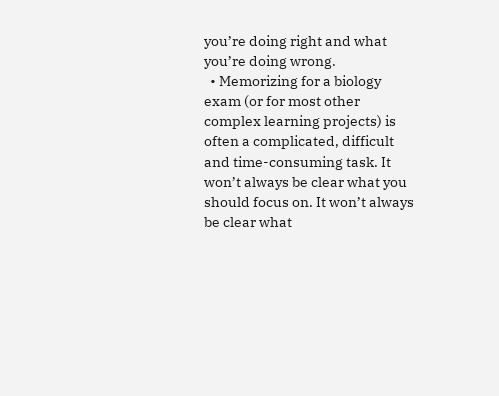you’re doing right and what you’re doing wrong.
  • Memorizing for a biology exam (or for most other complex learning projects) is often a complicated, difficult and time-consuming task. It won’t always be clear what you should focus on. It won’t always be clear what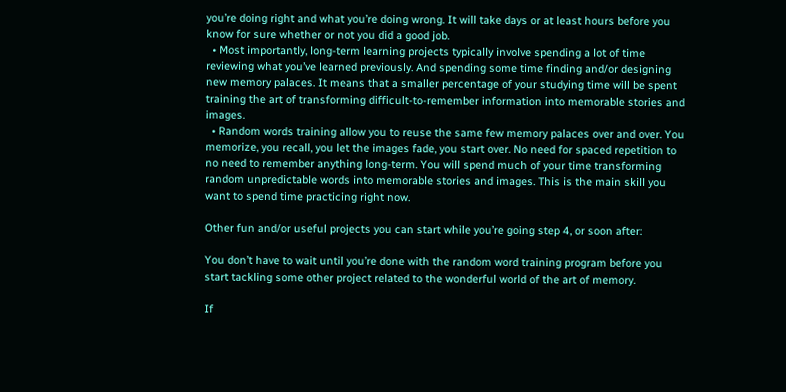you’re doing right and what you’re doing wrong. It will take days or at least hours before you know for sure whether or not you did a good job.
  • Most importantly, long-term learning projects typically involve spending a lot of time reviewing what you’ve learned previously. And spending some time finding and/or designing new memory palaces. It means that a smaller percentage of your studying time will be spent training the art of transforming difficult-to-remember information into memorable stories and images.
  • Random words training allow you to reuse the same few memory palaces over and over. You memorize, you recall, you let the images fade, you start over. No need for spaced repetition to no need to remember anything long-term. You will spend much of your time transforming random unpredictable words into memorable stories and images. This is the main skill you want to spend time practicing right now.

Other fun and/or useful projects you can start while you’re going step 4, or soon after:

You don’t have to wait until you’re done with the random word training program before you start tackling some other project related to the wonderful world of the art of memory.

If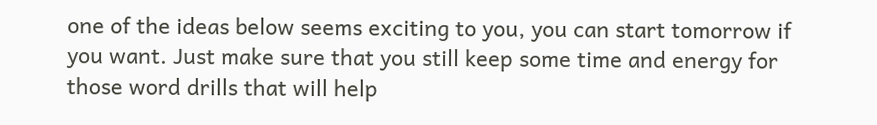one of the ideas below seems exciting to you, you can start tomorrow if you want. Just make sure that you still keep some time and energy for those word drills that will help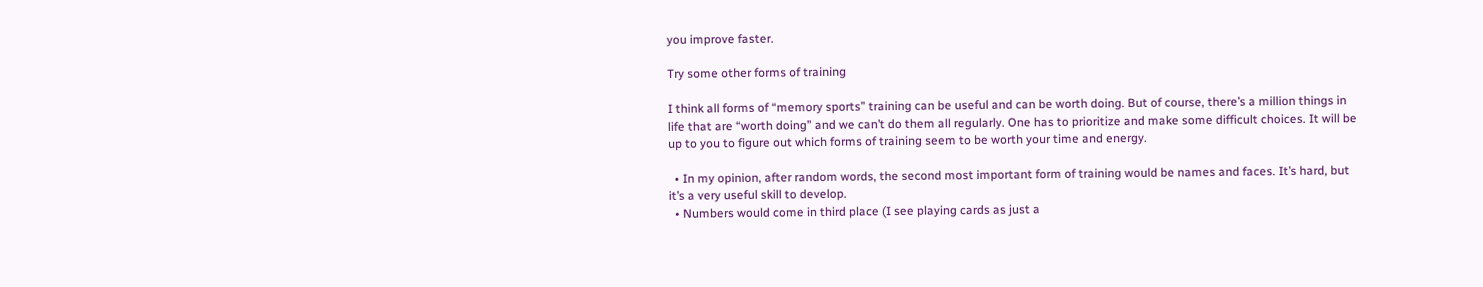you improve faster.

Try some other forms of training

I think all forms of “memory sports” training can be useful and can be worth doing. But of course, there’s a million things in life that are “worth doing” and we can’t do them all regularly. One has to prioritize and make some difficult choices. It will be up to you to figure out which forms of training seem to be worth your time and energy.

  • In my opinion, after random words, the second most important form of training would be names and faces. It’s hard, but it’s a very useful skill to develop.
  • Numbers would come in third place (I see playing cards as just a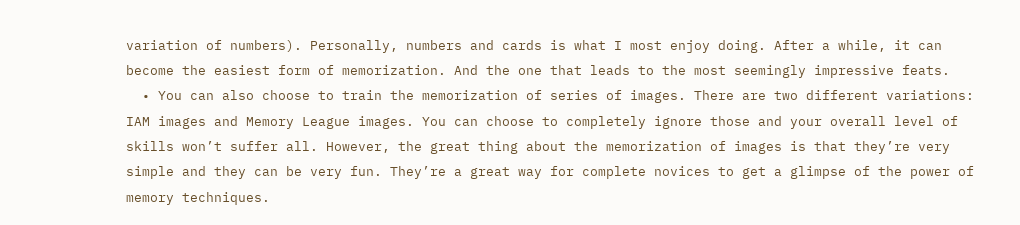variation of numbers). Personally, numbers and cards is what I most enjoy doing. After a while, it can become the easiest form of memorization. And the one that leads to the most seemingly impressive feats.
  • You can also choose to train the memorization of series of images. There are two different variations: IAM images and Memory League images. You can choose to completely ignore those and your overall level of skills won’t suffer all. However, the great thing about the memorization of images is that they’re very simple and they can be very fun. They’re a great way for complete novices to get a glimpse of the power of memory techniques.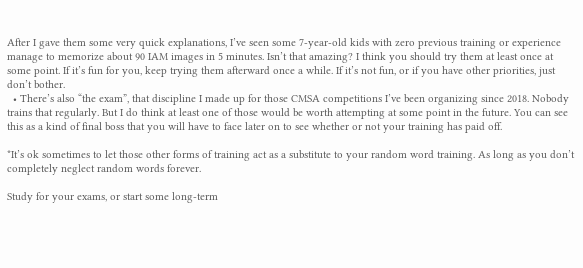After I gave them some very quick explanations, I’ve seen some 7-year-old kids with zero previous training or experience manage to memorize about 90 IAM images in 5 minutes. Isn’t that amazing? I think you should try them at least once at some point. If it’s fun for you, keep trying them afterward once a while. If it’s not fun, or if you have other priorities, just don’t bother.
  • There’s also “the exam”, that discipline I made up for those CMSA competitions I’ve been organizing since 2018. Nobody trains that regularly. But I do think at least one of those would be worth attempting at some point in the future. You can see this as a kind of final boss that you will have to face later on to see whether or not your training has paid off.

*It’s ok sometimes to let those other forms of training act as a substitute to your random word training. As long as you don’t completely neglect random words forever.

Study for your exams, or start some long-term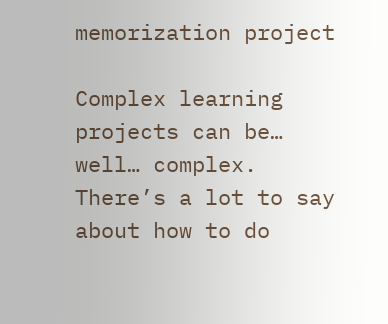memorization project

Complex learning projects can be… well… complex. There’s a lot to say about how to do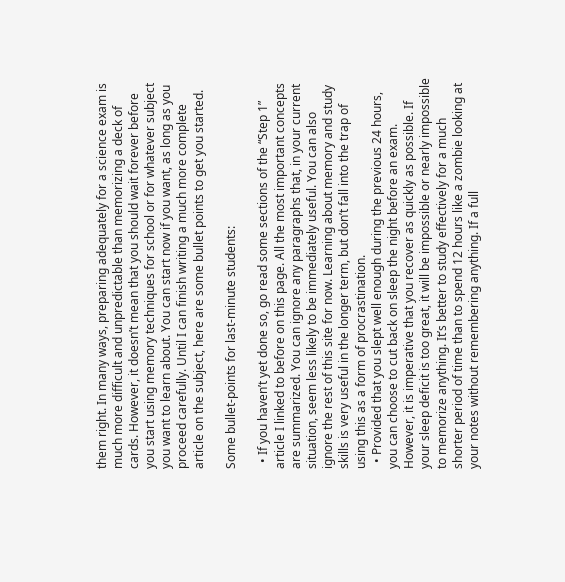them right. In many ways, preparing adequately for a science exam is much more difficult and unpredictable than memorizing a deck of cards. However, it doesn’t mean that you should wait forever before you start using memory techniques for school or for whatever subject you want to learn about. You can start now if you want, as long as you proceed carefully. Until I can finish writing a much more complete article on the subject, here are some bullet points to get you started.

Some bullet-points for last-minute students:

  • If you haven’t yet done so, go read some sections of the “Step 1” article I linked to before on this page. All the most important concepts are summarized. You can ignore any paragraphs that, in your current situation, seem less likely to be immediately useful. You can also ignore the rest of this site for now. Learning about memory and study skills is very useful in the longer term, but don’t fall into the trap of using this as a form of procrastination.
  • Provided that you slept well enough during the previous 24 hours, you can choose to cut back on sleep the night before an exam. However, it is imperative that you recover as quickly as possible. If your sleep deficit is too great, it will be impossible or nearly impossible to memorize anything. It’s better to study effectively for a much shorter period of time than to spend 12 hours like a zombie looking at your notes without remembering anything. If a full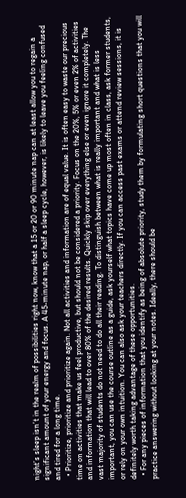night’s sleep isn’t in the realm of possibilities right now, know that a 15 or 20 or 90 minute nap can at least allow you to regain a significant amount of your energy and focus. A 45-minute nap, or half a sleep cycle, however, is likely to leave you feeling confused and tired for a long time.
  • Prioritize, prioritize and prioritize again. Not all activities and information are of equal value. It is often easy to waste our precious time on activities that make us feel productive, but should not be considered a priority. Focus on the 20%, 5% or even 2% of activities and information that will lead to over 80% of the desired results. Quickly skip over everything else or even ignore it completely. The vast majority of students do not need to do all their reading. To distinguish between what is really important and what is less important, you can use the course outline as a guide, ask yourself what topics have come up most often in class, ask former students, or rely on your own intuition. You can also ask your teachers directly. If you can access past exams or attend review sessions, it is definitely worth taking advantage of these opportunities.
  • For any pieces of information that you identify as being of absolute priority, study them by formulating short questions that you will practice answering without looking at your notes. Ideally, there should be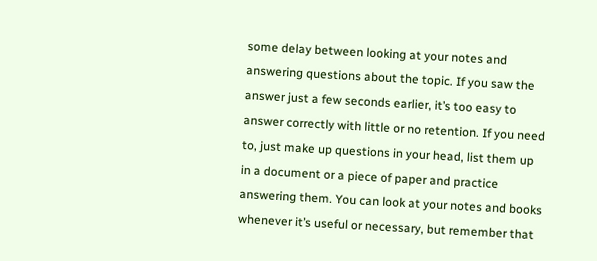some delay between looking at your notes and answering questions about the topic. If you saw the answer just a few seconds earlier, it’s too easy to answer correctly with little or no retention. If you need to, just make up questions in your head, list them up in a document or a piece of paper and practice answering them. You can look at your notes and books whenever it’s useful or necessary, but remember that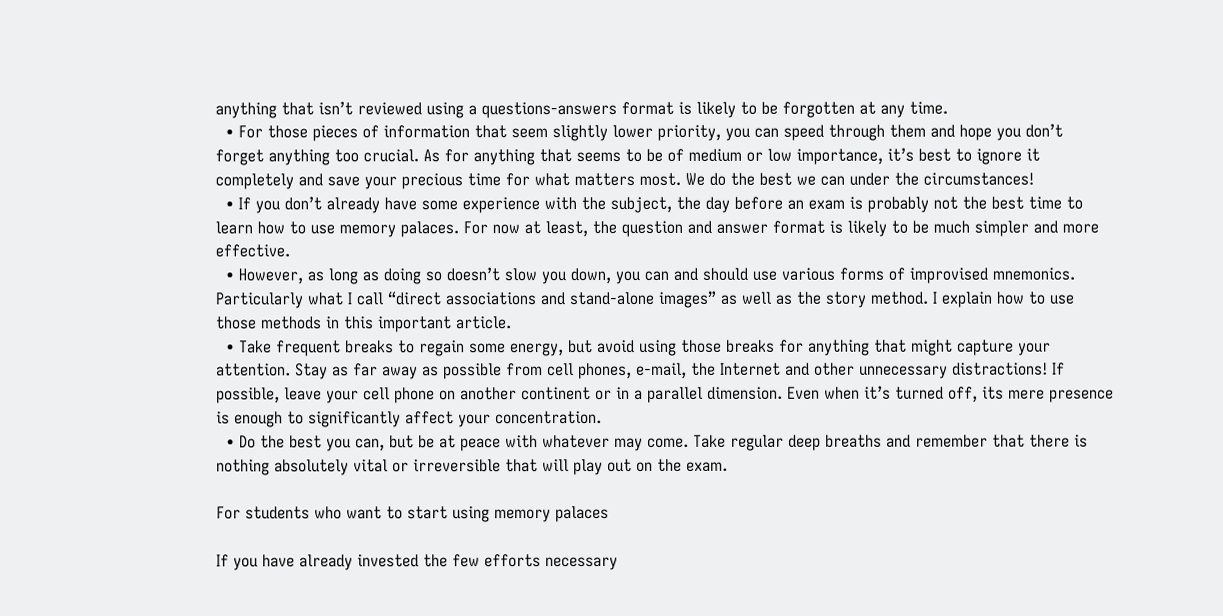anything that isn’t reviewed using a questions-answers format is likely to be forgotten at any time.
  • For those pieces of information that seem slightly lower priority, you can speed through them and hope you don’t forget anything too crucial. As for anything that seems to be of medium or low importance, it’s best to ignore it completely and save your precious time for what matters most. We do the best we can under the circumstances!
  • If you don’t already have some experience with the subject, the day before an exam is probably not the best time to learn how to use memory palaces. For now at least, the question and answer format is likely to be much simpler and more effective.
  • However, as long as doing so doesn’t slow you down, you can and should use various forms of improvised mnemonics. Particularly what I call “direct associations and stand-alone images” as well as the story method. I explain how to use those methods in this important article.
  • Take frequent breaks to regain some energy, but avoid using those breaks for anything that might capture your attention. Stay as far away as possible from cell phones, e-mail, the Internet and other unnecessary distractions! If possible, leave your cell phone on another continent or in a parallel dimension. Even when it’s turned off, its mere presence is enough to significantly affect your concentration.
  • Do the best you can, but be at peace with whatever may come. Take regular deep breaths and remember that there is nothing absolutely vital or irreversible that will play out on the exam.

For students who want to start using memory palaces

If you have already invested the few efforts necessary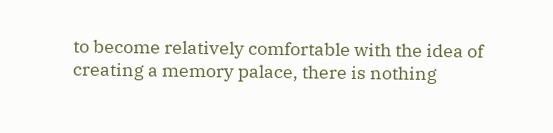to become relatively comfortable with the idea of creating a memory palace, there is nothing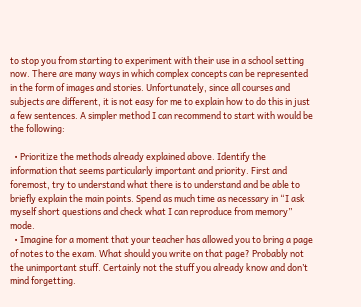to stop you from starting to experiment with their use in a school setting now. There are many ways in which complex concepts can be represented in the form of images and stories. Unfortunately, since all courses and subjects are different, it is not easy for me to explain how to do this in just a few sentences. A simpler method I can recommend to start with would be the following:

  • Prioritize the methods already explained above. Identify the information that seems particularly important and priority. First and foremost, try to understand what there is to understand and be able to briefly explain the main points. Spend as much time as necessary in “I ask myself short questions and check what I can reproduce from memory” mode.
  • Imagine for a moment that your teacher has allowed you to bring a page of notes to the exam. What should you write on that page? Probably not the unimportant stuff. Certainly not the stuff you already know and don’t mind forgetting.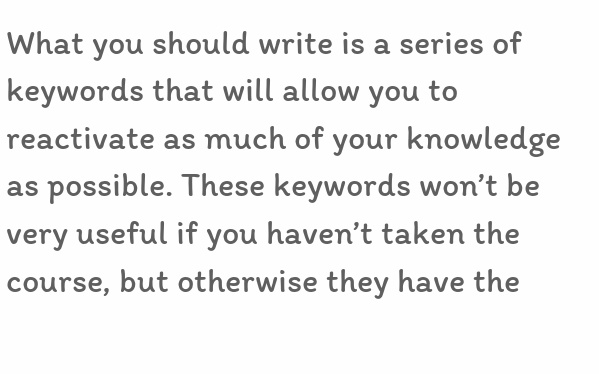What you should write is a series of keywords that will allow you to reactivate as much of your knowledge as possible. These keywords won’t be very useful if you haven’t taken the course, but otherwise they have the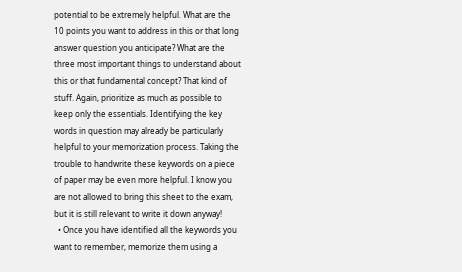potential to be extremely helpful. What are the 10 points you want to address in this or that long answer question you anticipate? What are the three most important things to understand about this or that fundamental concept? That kind of stuff. Again, prioritize as much as possible to keep only the essentials. Identifying the key words in question may already be particularly helpful to your memorization process. Taking the trouble to handwrite these keywords on a piece of paper may be even more helpful. I know you are not allowed to bring this sheet to the exam, but it is still relevant to write it down anyway!
  • Once you have identified all the keywords you want to remember, memorize them using a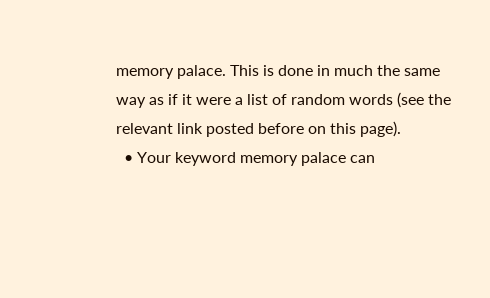memory palace. This is done in much the same way as if it were a list of random words (see the relevant link posted before on this page).
  • Your keyword memory palace can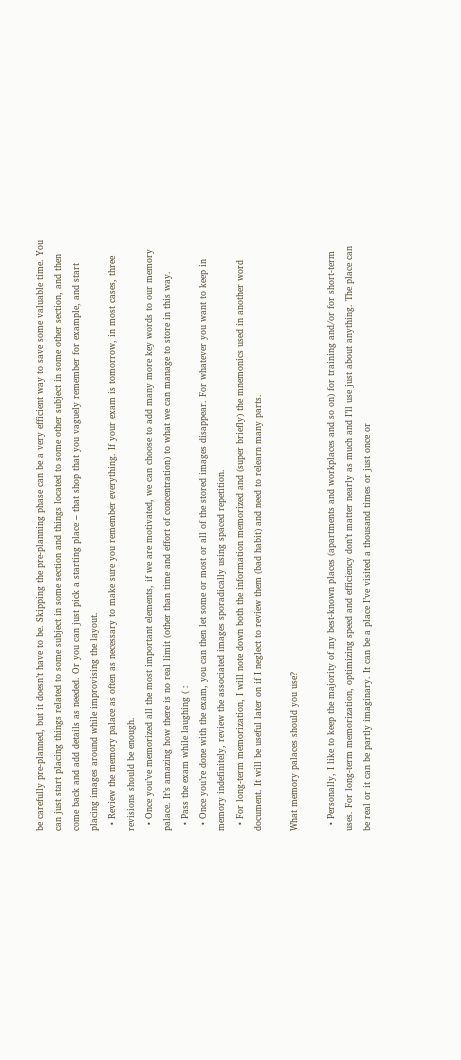be carefully pre-planned, but it doesn’t have to be. Skipping the pre-planning phase can be a very efficient way to save some valuable time. You can just start placing things related to some subject in some section and things located to some other subject in some other section, and then come back and add details as needed. Or you can just pick a starting place – that shop that you vaguely remember for example, and start placing images around while improvising the layout.
  • Review the memory palace as often as necessary to make sure you remember everything. If your exam is tomorrow, in most cases, three revisions should be enough.
  • Once you’ve memorized all the most important elements, if we are motivated, we can choose to add many more key words to our memory palace. It’s amazing how there is no real limit (other than time and effort of concentration) to what we can manage to store in this way.
  • Pass the exam while laughing ( :
  • Once you’re done with the exam, you can then let some or most or all of the stored images disappear. For whatever you want to keep in memory indefinitely, review the associated images sporadically using spaced repetition.
  • For long-term memorization, I will note down both the information memorized and (super briefly) the mnemonics used in another word document. It will be useful later on if I neglect to review them (bad habit) and need to relearn many parts.

What memory palaces should you use?

  • Personally, I like to keep the majority of my best-known places (apartments and workplaces and so on) for training and/or for short-term uses. For long-term memorization, optimizing speed and efficiency don’t matter nearly as much and I’ll use just about anything. The place can be real or it can be partly imaginary. It can be a place I’ve visited a thousand times or just once or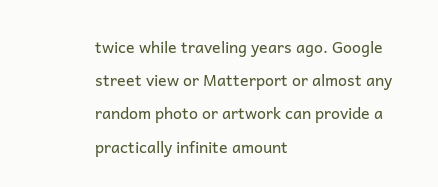twice while traveling years ago. Google street view or Matterport or almost any random photo or artwork can provide a practically infinite amount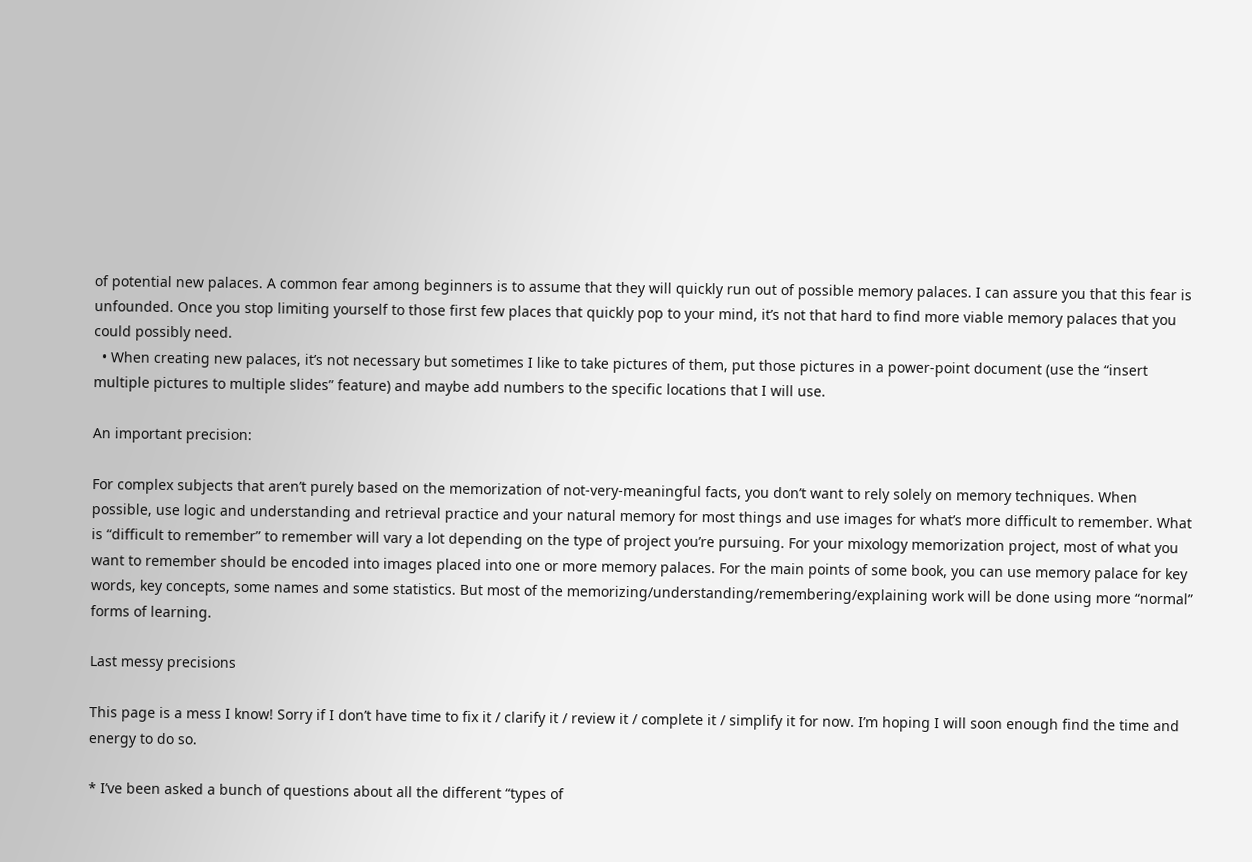of potential new palaces. A common fear among beginners is to assume that they will quickly run out of possible memory palaces. I can assure you that this fear is unfounded. Once you stop limiting yourself to those first few places that quickly pop to your mind, it’s not that hard to find more viable memory palaces that you could possibly need.
  • When creating new palaces, it’s not necessary but sometimes I like to take pictures of them, put those pictures in a power-point document (use the “insert multiple pictures to multiple slides” feature) and maybe add numbers to the specific locations that I will use.

An important precision:

For complex subjects that aren’t purely based on the memorization of not-very-meaningful facts, you don’t want to rely solely on memory techniques. When possible, use logic and understanding and retrieval practice and your natural memory for most things and use images for what’s more difficult to remember. What is “difficult to remember” to remember will vary a lot depending on the type of project you’re pursuing. For your mixology memorization project, most of what you want to remember should be encoded into images placed into one or more memory palaces. For the main points of some book, you can use memory palace for key words, key concepts, some names and some statistics. But most of the memorizing/understanding/remembering/explaining work will be done using more “normal” forms of learning.

Last messy precisions

This page is a mess I know! Sorry if I don’t have time to fix it / clarify it / review it / complete it / simplify it for now. I’m hoping I will soon enough find the time and energy to do so.

* I’ve been asked a bunch of questions about all the different “types of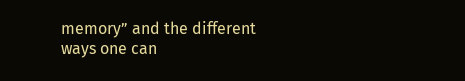memory” and the different ways one can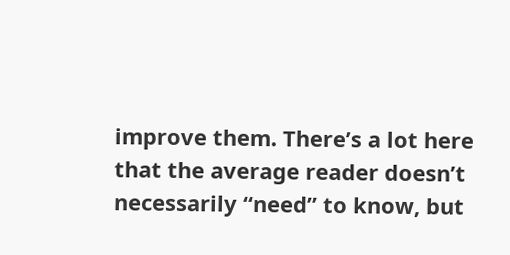improve them. There’s a lot here that the average reader doesn’t necessarily “need” to know, but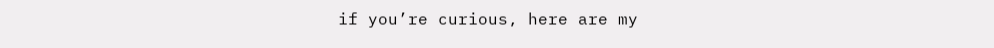if you’re curious, here are my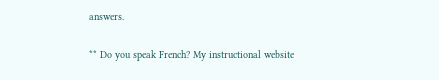answers.

** Do you speak French? My instructional website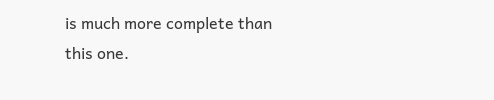is much more complete than this one.